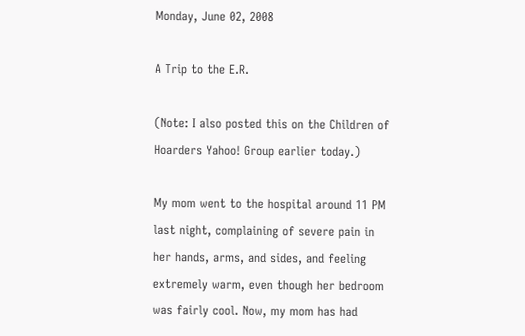Monday, June 02, 2008

A Trip to the E.R.

(Note: I also posted this on the Children of Hoarders Yahoo! Group earlier today.)

My mom went to the hospital around 11 PM last night, complaining of severe pain in her hands, arms, and sides, and feeling extremely warm, even though her bedroom was fairly cool. Now, my mom has had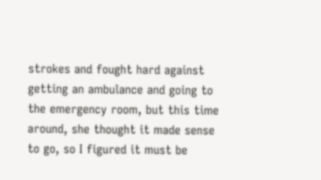strokes and fought hard against getting an ambulance and going to the emergency room, but this time around, she thought it made sense to go, so I figured it must be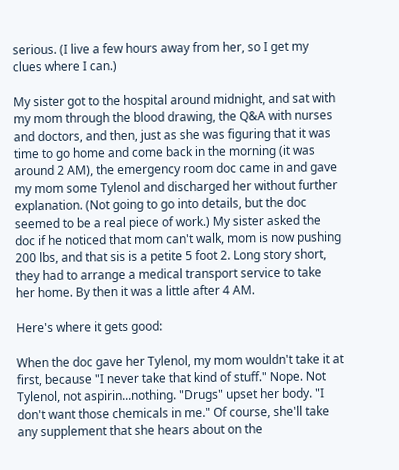serious. (I live a few hours away from her, so I get my clues where I can.)

My sister got to the hospital around midnight, and sat with my mom through the blood drawing, the Q&A with nurses and doctors, and then, just as she was figuring that it was time to go home and come back in the morning (it was around 2 AM), the emergency room doc came in and gave my mom some Tylenol and discharged her without further explanation. (Not going to go into details, but the doc seemed to be a real piece of work.) My sister asked the doc if he noticed that mom can't walk, mom is now pushing 200 lbs, and that sis is a petite 5 foot 2. Long story short, they had to arrange a medical transport service to take her home. By then it was a little after 4 AM.

Here's where it gets good:

When the doc gave her Tylenol, my mom wouldn't take it at first, because "I never take that kind of stuff." Nope. Not Tylenol, not aspirin...nothing. "Drugs" upset her body. "I don't want those chemicals in me." Of course, she'll take any supplement that she hears about on the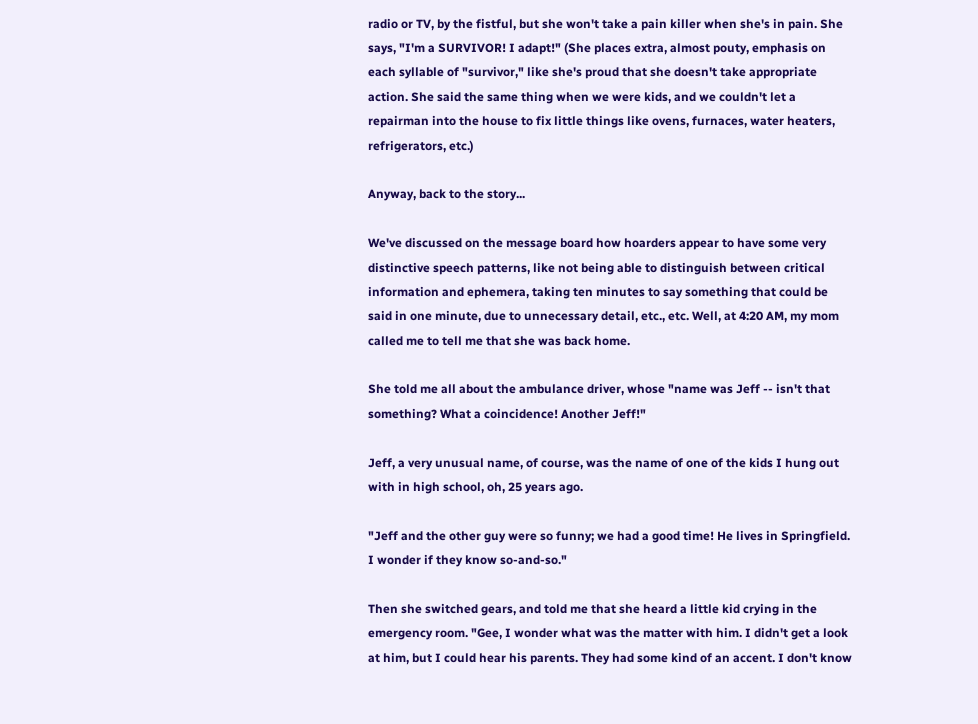radio or TV, by the fistful, but she won't take a pain killer when she's in pain. She says, "I'm a SURVIVOR! I adapt!" (She places extra, almost pouty, emphasis on each syllable of "survivor," like she's proud that she doesn't take appropriate action. She said the same thing when we were kids, and we couldn't let a repairman into the house to fix little things like ovens, furnaces, water heaters, refrigerators, etc.)

Anyway, back to the story...

We've discussed on the message board how hoarders appear to have some very distinctive speech patterns, like not being able to distinguish between critical information and ephemera, taking ten minutes to say something that could be said in one minute, due to unnecessary detail, etc., etc. Well, at 4:20 AM, my mom called me to tell me that she was back home.

She told me all about the ambulance driver, whose "name was Jeff -- isn't that something? What a coincidence! Another Jeff!"

Jeff, a very unusual name, of course, was the name of one of the kids I hung out with in high school, oh, 25 years ago.

"Jeff and the other guy were so funny; we had a good time! He lives in Springfield. I wonder if they know so-and-so."

Then she switched gears, and told me that she heard a little kid crying in the emergency room. "Gee, I wonder what was the matter with him. I didn't get a look at him, but I could hear his parents. They had some kind of an accent. I don't know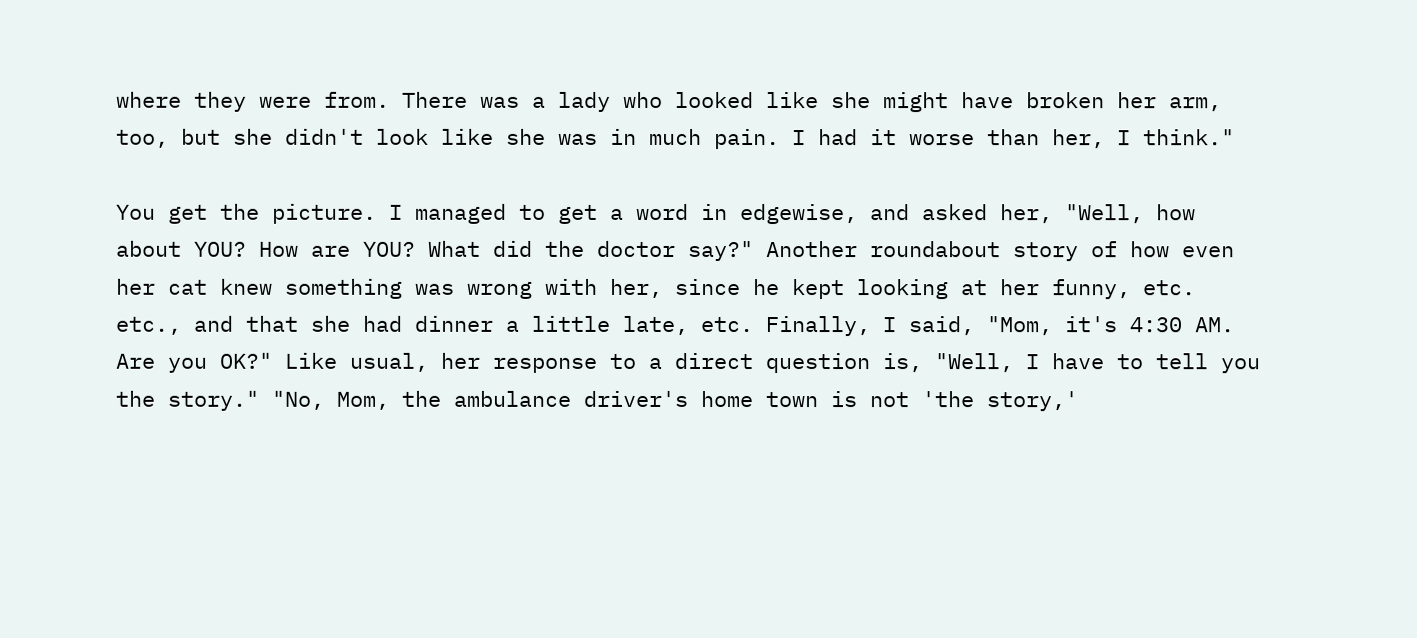where they were from. There was a lady who looked like she might have broken her arm, too, but she didn't look like she was in much pain. I had it worse than her, I think."

You get the picture. I managed to get a word in edgewise, and asked her, "Well, how about YOU? How are YOU? What did the doctor say?" Another roundabout story of how even her cat knew something was wrong with her, since he kept looking at her funny, etc. etc., and that she had dinner a little late, etc. Finally, I said, "Mom, it's 4:30 AM. Are you OK?" Like usual, her response to a direct question is, "Well, I have to tell you the story." "No, Mom, the ambulance driver's home town is not 'the story,'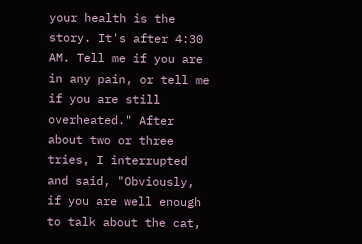your health is the story. It's after 4:30 AM. Tell me if you are in any pain, or tell me if you are still overheated." After about two or three tries, I interrupted and said, "Obviously, if you are well enough to talk about the cat,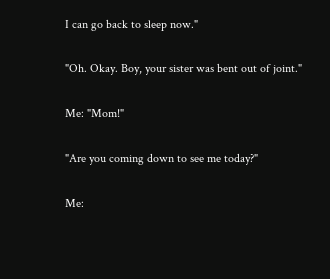I can go back to sleep now."

"Oh. Okay. Boy, your sister was bent out of joint."

Me: "Mom!"

"Are you coming down to see me today?"

Me: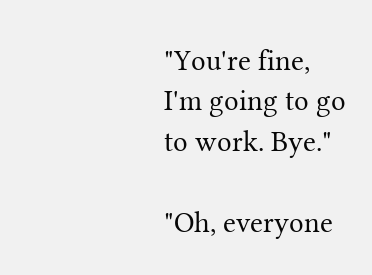"You're fine, I'm going to go to work. Bye."

"Oh, everyone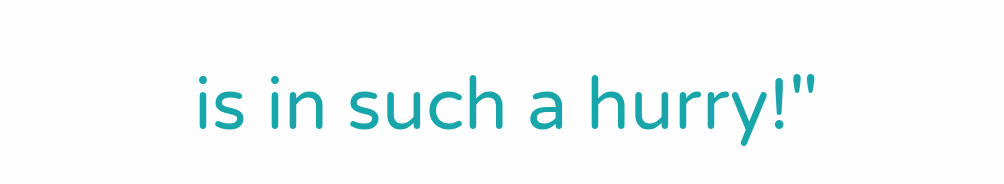is in such a hurry!"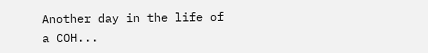Another day in the life of a COH...